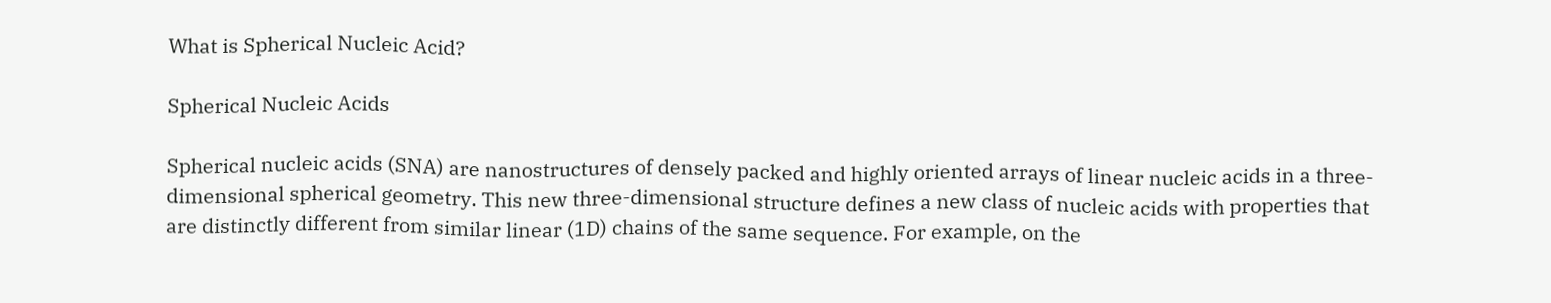What is Spherical Nucleic Acid?

Spherical Nucleic Acids

Spherical nucleic acids (SNA) are nanostructures of densely packed and highly oriented arrays of linear nucleic acids in a three-dimensional spherical geometry. This new three-dimensional structure defines a new class of nucleic acids with properties that are distinctly different from similar linear (1D) chains of the same sequence. For example, on the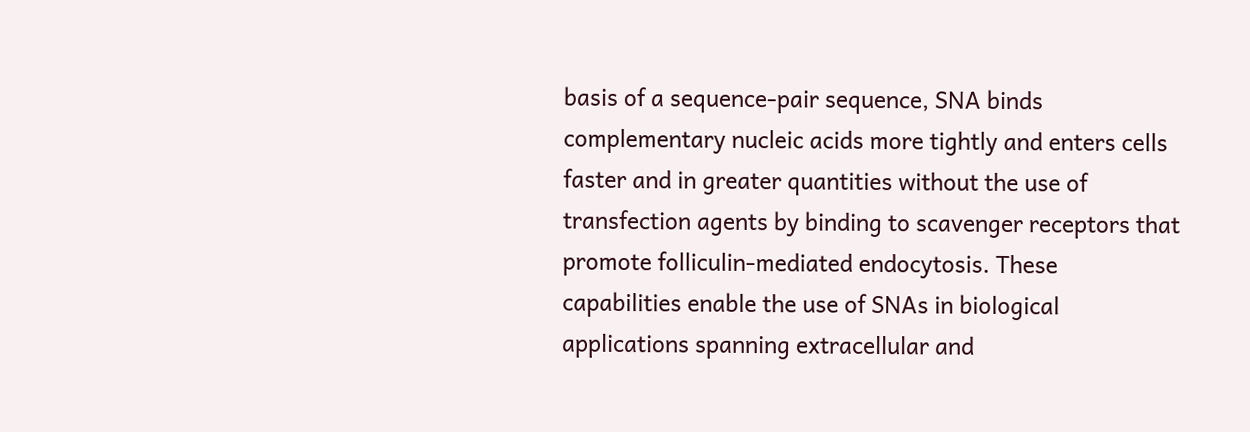basis of a sequence-pair sequence, SNA binds complementary nucleic acids more tightly and enters cells faster and in greater quantities without the use of transfection agents by binding to scavenger receptors that promote folliculin-mediated endocytosis. These capabilities enable the use of SNAs in biological applications spanning extracellular and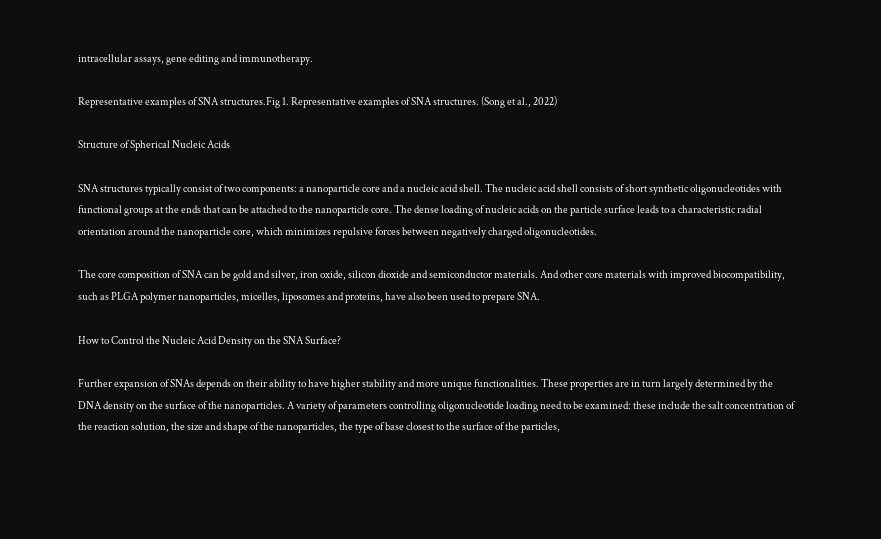intracellular assays, gene editing and immunotherapy.

Representative examples of SNA structures.Fig 1. Representative examples of SNA structures. (Song et al., 2022)

Structure of Spherical Nucleic Acids

SNA structures typically consist of two components: a nanoparticle core and a nucleic acid shell. The nucleic acid shell consists of short synthetic oligonucleotides with functional groups at the ends that can be attached to the nanoparticle core. The dense loading of nucleic acids on the particle surface leads to a characteristic radial orientation around the nanoparticle core, which minimizes repulsive forces between negatively charged oligonucleotides.

The core composition of SNA can be gold and silver, iron oxide, silicon dioxide and semiconductor materials. And other core materials with improved biocompatibility, such as PLGA polymer nanoparticles, micelles, liposomes and proteins, have also been used to prepare SNA.

How to Control the Nucleic Acid Density on the SNA Surface?

Further expansion of SNAs depends on their ability to have higher stability and more unique functionalities. These properties are in turn largely determined by the DNA density on the surface of the nanoparticles. A variety of parameters controlling oligonucleotide loading need to be examined: these include the salt concentration of the reaction solution, the size and shape of the nanoparticles, the type of base closest to the surface of the particles,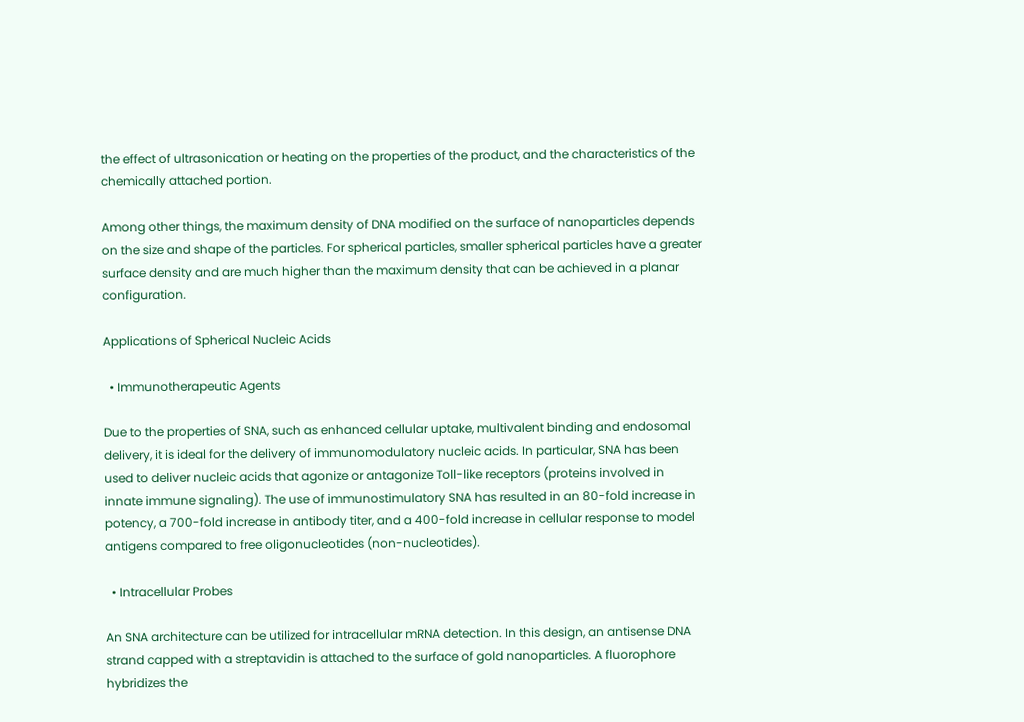the effect of ultrasonication or heating on the properties of the product, and the characteristics of the chemically attached portion.

Among other things, the maximum density of DNA modified on the surface of nanoparticles depends on the size and shape of the particles. For spherical particles, smaller spherical particles have a greater surface density and are much higher than the maximum density that can be achieved in a planar configuration.

Applications of Spherical Nucleic Acids

  • Immunotherapeutic Agents

Due to the properties of SNA, such as enhanced cellular uptake, multivalent binding and endosomal delivery, it is ideal for the delivery of immunomodulatory nucleic acids. In particular, SNA has been used to deliver nucleic acids that agonize or antagonize Toll-like receptors (proteins involved in innate immune signaling). The use of immunostimulatory SNA has resulted in an 80-fold increase in potency, a 700-fold increase in antibody titer, and a 400-fold increase in cellular response to model antigens compared to free oligonucleotides (non-nucleotides).

  • Intracellular Probes

An SNA architecture can be utilized for intracellular mRNA detection. In this design, an antisense DNA strand capped with a streptavidin is attached to the surface of gold nanoparticles. A fluorophore hybridizes the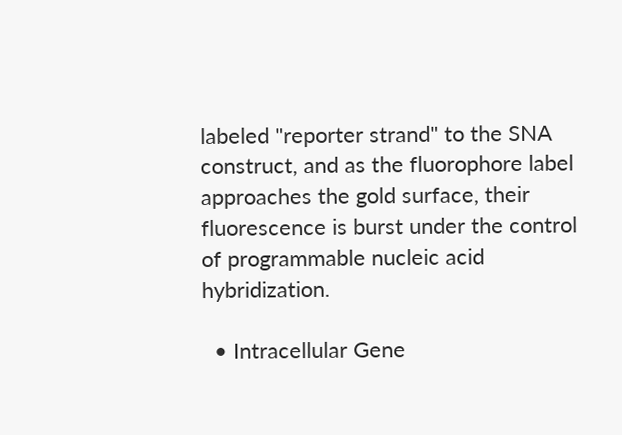labeled "reporter strand" to the SNA construct, and as the fluorophore label approaches the gold surface, their fluorescence is burst under the control of programmable nucleic acid hybridization.

  • Intracellular Gene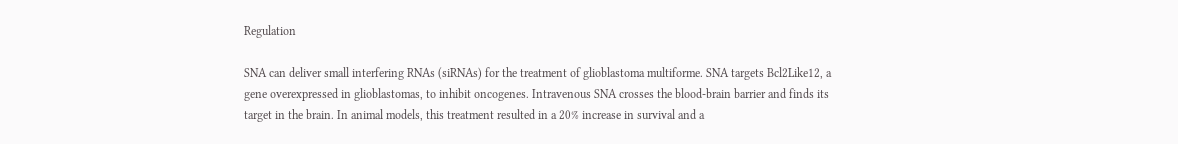Regulation

SNA can deliver small interfering RNAs (siRNAs) for the treatment of glioblastoma multiforme. SNA targets Bcl2Like12, a gene overexpressed in glioblastomas, to inhibit oncogenes. Intravenous SNA crosses the blood-brain barrier and finds its target in the brain. In animal models, this treatment resulted in a 20% increase in survival and a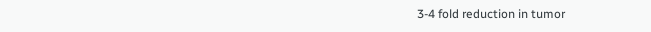3-4 fold reduction in tumor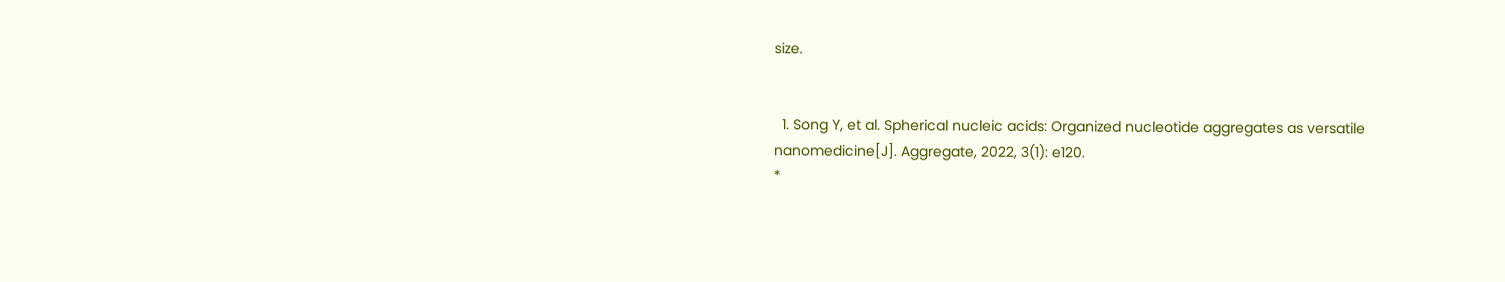size.


  1. Song Y, et al. Spherical nucleic acids: Organized nucleotide aggregates as versatile nanomedicine[J]. Aggregate, 2022, 3(1): e120.
*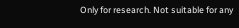Only for research. Not suitable for any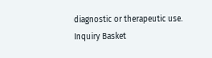diagnostic or therapeutic use.
Inquiry Basket